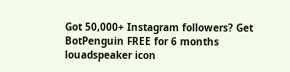Got 50,000+ Instagram followers? Get BotPenguin FREE for 6 months
louadspeaker icon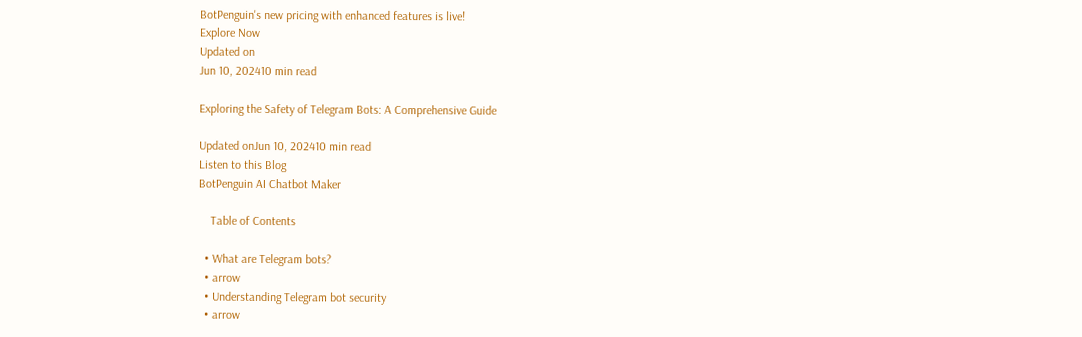BotPenguin's new pricing with enhanced features is live!
Explore Now
Updated on
Jun 10, 202410 min read

Exploring the Safety of Telegram Bots: A Comprehensive Guide

Updated onJun 10, 202410 min read
Listen to this Blog
BotPenguin AI Chatbot Maker

    Table of Contents

  • What are Telegram bots?
  • arrow
  • Understanding Telegram bot security
  • arrow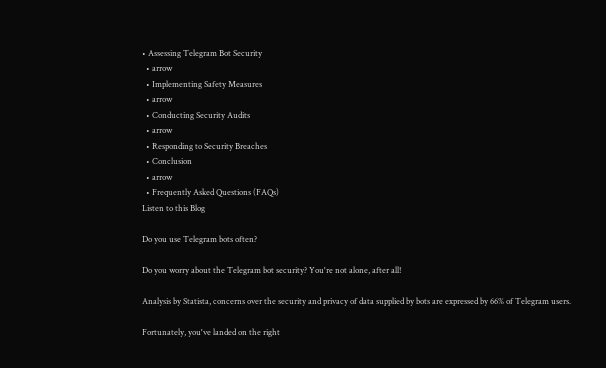• Assessing Telegram Bot Security
  • arrow
  • Implementing Safety Measures
  • arrow
  • Conducting Security Audits
  • arrow
  • Responding to Security Breaches
  • Conclusion
  • arrow
  • Frequently Asked Questions (FAQs)
Listen to this Blog

Do you use Telegram bots often?

Do you worry about the Telegram bot security? You're not alone, after all!

Analysis by Statista, concerns over the security and privacy of data supplied by bots are expressed by 66% of Telegram users.

Fortunately, you've landed on the right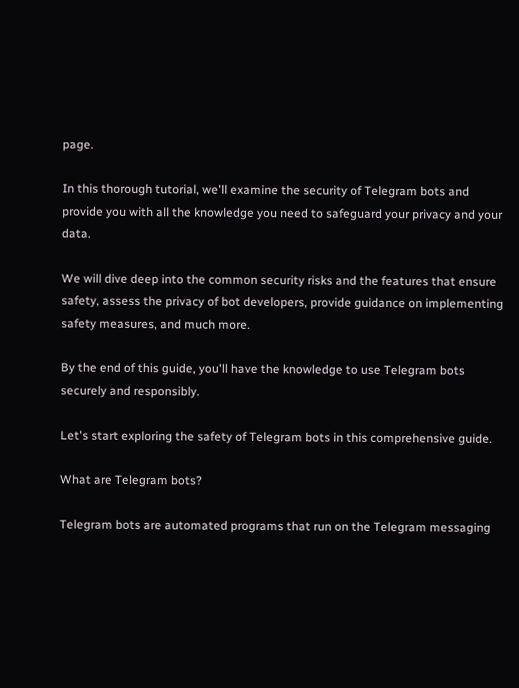page.

In this thorough tutorial, we'll examine the security of Telegram bots and provide you with all the knowledge you need to safeguard your privacy and your data.

We will dive deep into the common security risks and the features that ensure safety, assess the privacy of bot developers, provide guidance on implementing safety measures, and much more.

By the end of this guide, you'll have the knowledge to use Telegram bots securely and responsibly.

Let's start exploring the safety of Telegram bots in this comprehensive guide.

What are Telegram bots?

Telegram bots are automated programs that run on the Telegram messaging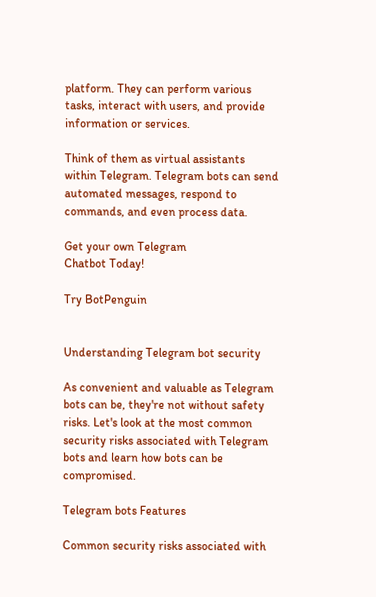platform. They can perform various tasks, interact with users, and provide information or services.

Think of them as virtual assistants within Telegram. Telegram bots can send automated messages, respond to commands, and even process data.

Get your own Telegram
Chatbot Today!

Try BotPenguin


Understanding Telegram bot security

As convenient and valuable as Telegram bots can be, they're not without safety risks. Let's look at the most common security risks associated with Telegram bots and learn how bots can be compromised.

Telegram bots Features

Common security risks associated with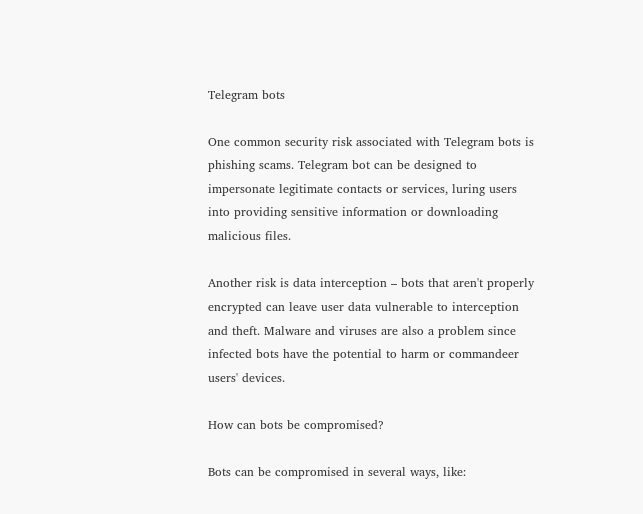Telegram bots

One common security risk associated with Telegram bots is phishing scams. Telegram bot can be designed to impersonate legitimate contacts or services, luring users into providing sensitive information or downloading malicious files.

Another risk is data interception – bots that aren't properly encrypted can leave user data vulnerable to interception and theft. Malware and viruses are also a problem since infected bots have the potential to harm or commandeer users' devices.

How can bots be compromised?

Bots can be compromised in several ways, like: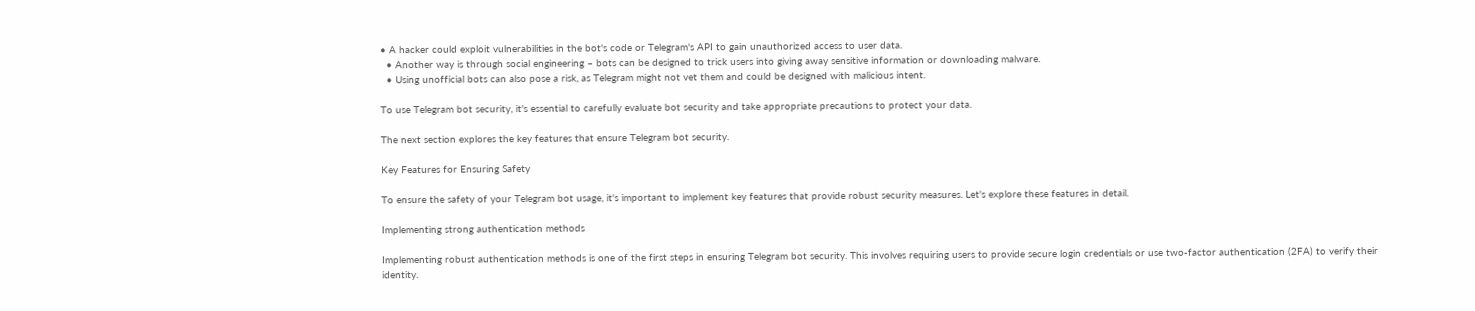• A hacker could exploit vulnerabilities in the bot's code or Telegram's API to gain unauthorized access to user data.
  • Another way is through social engineering – bots can be designed to trick users into giving away sensitive information or downloading malware.
  • Using unofficial bots can also pose a risk, as Telegram might not vet them and could be designed with malicious intent.

To use Telegram bot security, it's essential to carefully evaluate bot security and take appropriate precautions to protect your data.

The next section explores the key features that ensure Telegram bot security.

Key Features for Ensuring Safety

To ensure the safety of your Telegram bot usage, it's important to implement key features that provide robust security measures. Let's explore these features in detail.

Implementing strong authentication methods

Implementing robust authentication methods is one of the first steps in ensuring Telegram bot security. This involves requiring users to provide secure login credentials or use two-factor authentication (2FA) to verify their identity.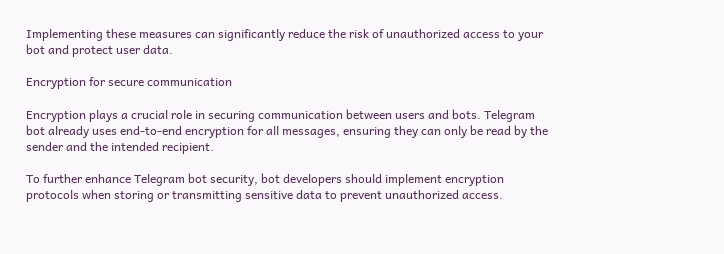Implementing these measures can significantly reduce the risk of unauthorized access to your bot and protect user data.

Encryption for secure communication

Encryption plays a crucial role in securing communication between users and bots. Telegram bot already uses end-to-end encryption for all messages, ensuring they can only be read by the sender and the intended recipient.

To further enhance Telegram bot security, bot developers should implement encryption protocols when storing or transmitting sensitive data to prevent unauthorized access.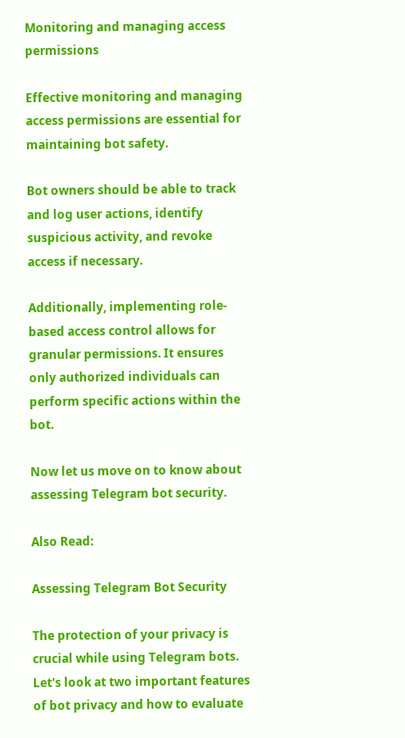Monitoring and managing access permissions

Effective monitoring and managing access permissions are essential for maintaining bot safety.

Bot owners should be able to track and log user actions, identify suspicious activity, and revoke access if necessary.

Additionally, implementing role-based access control allows for granular permissions. It ensures only authorized individuals can perform specific actions within the bot.

Now let us move on to know about assessing Telegram bot security.

Also Read:

Assessing Telegram Bot Security

The protection of your privacy is crucial while using Telegram bots. Let's look at two important features of bot privacy and how to evaluate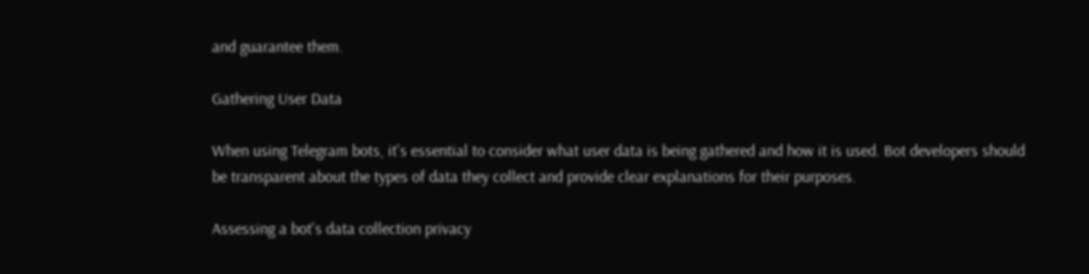and guarantee them.

Gathering User Data

When using Telegram bots, it's essential to consider what user data is being gathered and how it is used. Bot developers should be transparent about the types of data they collect and provide clear explanations for their purposes.

Assessing a bot's data collection privacy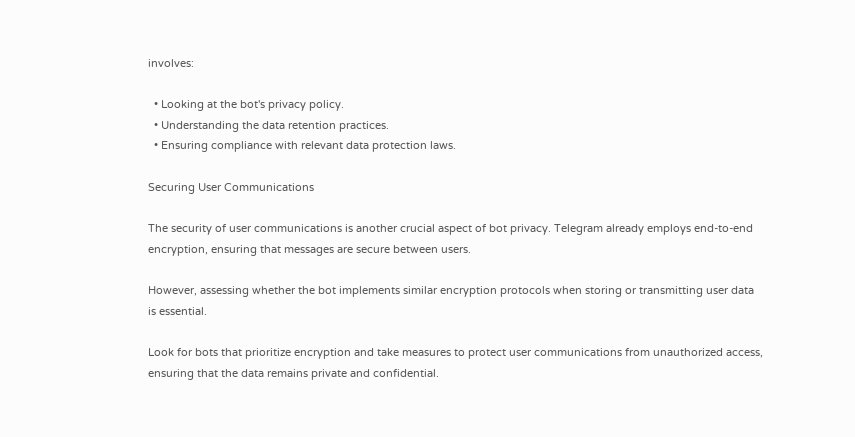involves:

  • Looking at the bot's privacy policy.
  • Understanding the data retention practices.
  • Ensuring compliance with relevant data protection laws.

Securing User Communications

The security of user communications is another crucial aspect of bot privacy. Telegram already employs end-to-end encryption, ensuring that messages are secure between users.

However, assessing whether the bot implements similar encryption protocols when storing or transmitting user data is essential.

Look for bots that prioritize encryption and take measures to protect user communications from unauthorized access, ensuring that the data remains private and confidential.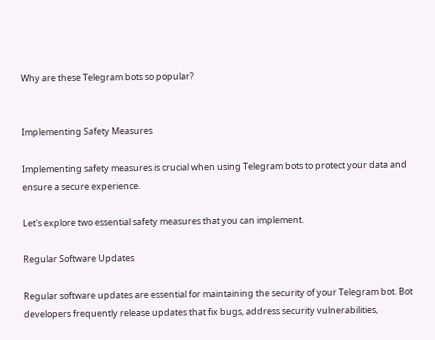Why are these Telegram bots so popular?


Implementing Safety Measures

Implementing safety measures is crucial when using Telegram bots to protect your data and ensure a secure experience.

Let's explore two essential safety measures that you can implement.

Regular Software Updates

Regular software updates are essential for maintaining the security of your Telegram bot. Bot developers frequently release updates that fix bugs, address security vulnerabilities,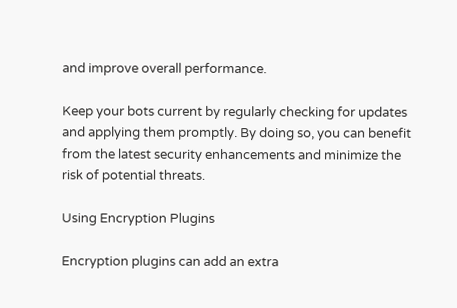and improve overall performance.

Keep your bots current by regularly checking for updates and applying them promptly. By doing so, you can benefit from the latest security enhancements and minimize the risk of potential threats.

Using Encryption Plugins

Encryption plugins can add an extra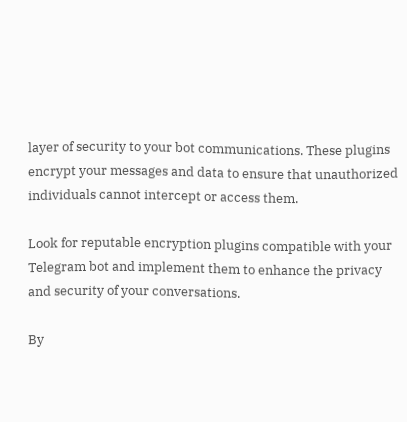layer of security to your bot communications. These plugins encrypt your messages and data to ensure that unauthorized individuals cannot intercept or access them.

Look for reputable encryption plugins compatible with your Telegram bot and implement them to enhance the privacy and security of your conversations.

By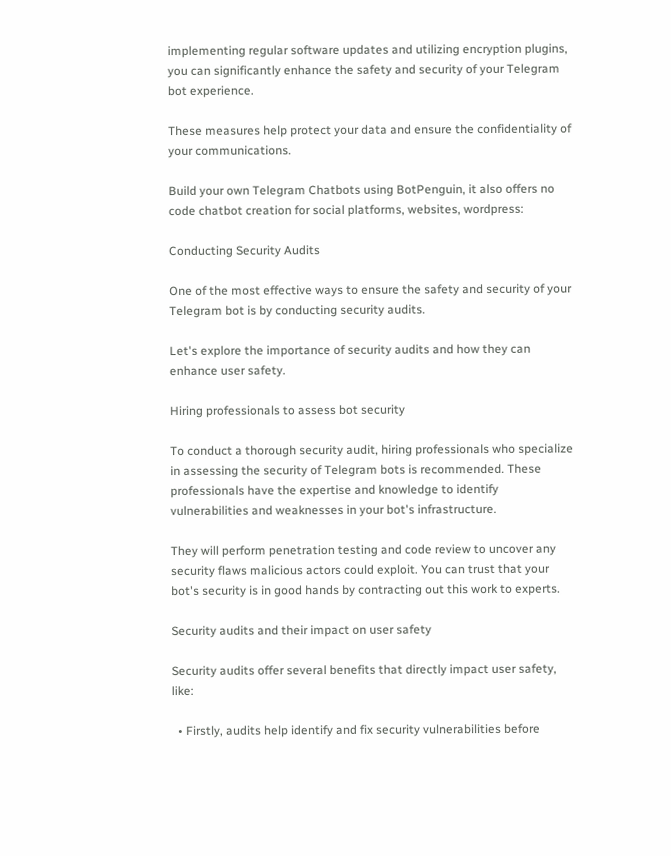implementing regular software updates and utilizing encryption plugins, you can significantly enhance the safety and security of your Telegram bot experience.

These measures help protect your data and ensure the confidentiality of your communications.

Build your own Telegram Chatbots using BotPenguin, it also offers no code chatbot creation for social platforms, websites, wordpress:

Conducting Security Audits

One of the most effective ways to ensure the safety and security of your Telegram bot is by conducting security audits.

Let's explore the importance of security audits and how they can enhance user safety.

Hiring professionals to assess bot security

To conduct a thorough security audit, hiring professionals who specialize in assessing the security of Telegram bots is recommended. These professionals have the expertise and knowledge to identify vulnerabilities and weaknesses in your bot's infrastructure.

They will perform penetration testing and code review to uncover any security flaws malicious actors could exploit. You can trust that your bot's security is in good hands by contracting out this work to experts.

Security audits and their impact on user safety

Security audits offer several benefits that directly impact user safety, like:

  • Firstly, audits help identify and fix security vulnerabilities before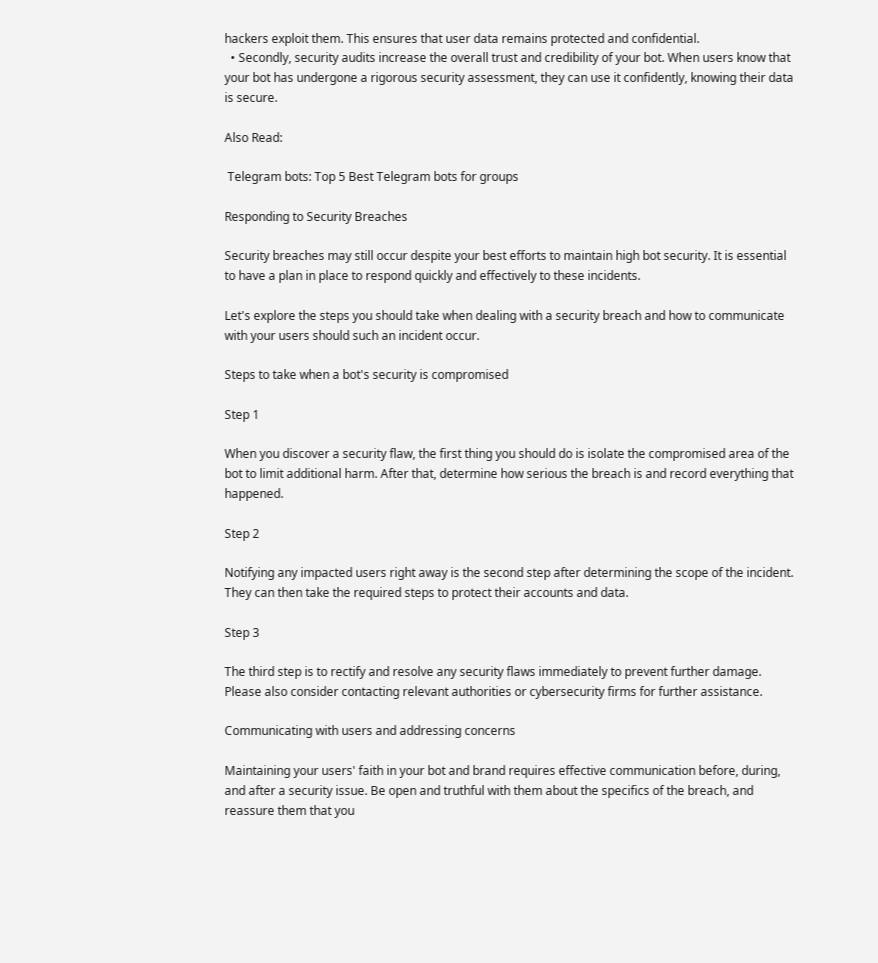hackers exploit them. This ensures that user data remains protected and confidential.
  • Secondly, security audits increase the overall trust and credibility of your bot. When users know that your bot has undergone a rigorous security assessment, they can use it confidently, knowing their data is secure.

Also Read:

 Telegram bots: Top 5 Best Telegram bots for groups

Responding to Security Breaches

Security breaches may still occur despite your best efforts to maintain high bot security. It is essential to have a plan in place to respond quickly and effectively to these incidents.

Let's explore the steps you should take when dealing with a security breach and how to communicate with your users should such an incident occur.

Steps to take when a bot's security is compromised

Step 1

When you discover a security flaw, the first thing you should do is isolate the compromised area of the bot to limit additional harm. After that, determine how serious the breach is and record everything that happened.

Step 2

Notifying any impacted users right away is the second step after determining the scope of the incident. They can then take the required steps to protect their accounts and data.

Step 3

The third step is to rectify and resolve any security flaws immediately to prevent further damage. Please also consider contacting relevant authorities or cybersecurity firms for further assistance.

Communicating with users and addressing concerns

Maintaining your users' faith in your bot and brand requires effective communication before, during, and after a security issue. Be open and truthful with them about the specifics of the breach, and reassure them that you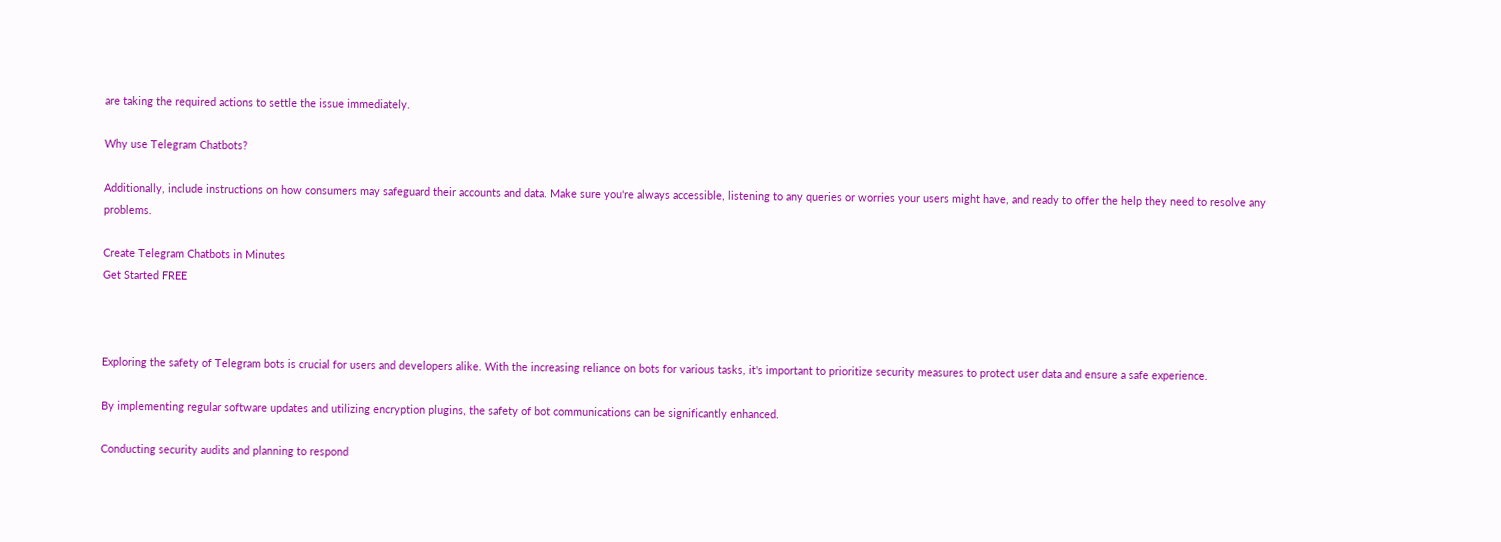are taking the required actions to settle the issue immediately.

Why use Telegram Chatbots?

Additionally, include instructions on how consumers may safeguard their accounts and data. Make sure you're always accessible, listening to any queries or worries your users might have, and ready to offer the help they need to resolve any problems.

Create Telegram Chatbots in Minutes
Get Started FREE



Exploring the safety of Telegram bots is crucial for users and developers alike. With the increasing reliance on bots for various tasks, it's important to prioritize security measures to protect user data and ensure a safe experience.

By implementing regular software updates and utilizing encryption plugins, the safety of bot communications can be significantly enhanced.

Conducting security audits and planning to respond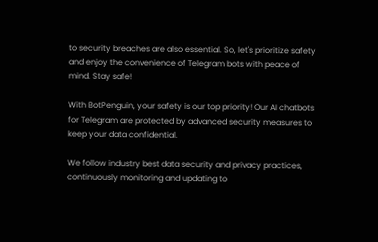to security breaches are also essential. So, let's prioritize safety and enjoy the convenience of Telegram bots with peace of mind. Stay safe!

With BotPenguin, your safety is our top priority! Our AI chatbots for Telegram are protected by advanced security measures to keep your data confidential.

We follow industry best data security and privacy practices, continuously monitoring and updating to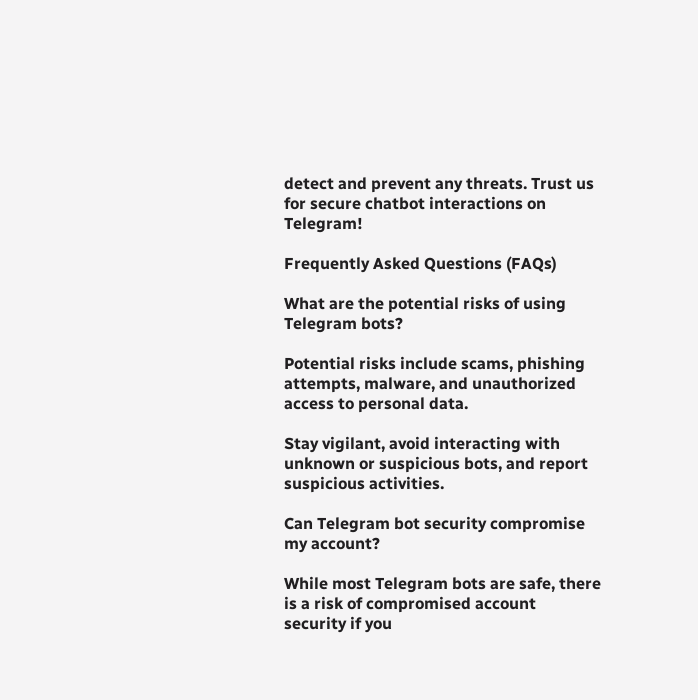detect and prevent any threats. Trust us for secure chatbot interactions on Telegram!

Frequently Asked Questions (FAQs)

What are the potential risks of using Telegram bots?

Potential risks include scams, phishing attempts, malware, and unauthorized access to personal data.

Stay vigilant, avoid interacting with unknown or suspicious bots, and report suspicious activities.

Can Telegram bot security compromise my account?

While most Telegram bots are safe, there is a risk of compromised account security if you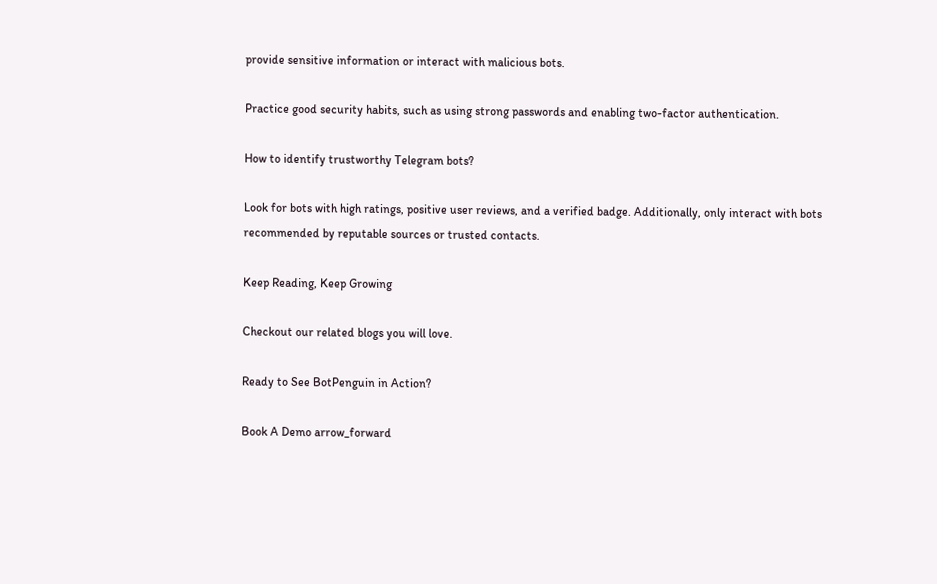provide sensitive information or interact with malicious bots.

Practice good security habits, such as using strong passwords and enabling two-factor authentication.

How to identify trustworthy Telegram bots?

Look for bots with high ratings, positive user reviews, and a verified badge. Additionally, only interact with bots recommended by reputable sources or trusted contacts.

Keep Reading, Keep Growing

Checkout our related blogs you will love.

Ready to See BotPenguin in Action?

Book A Demo arrow_forward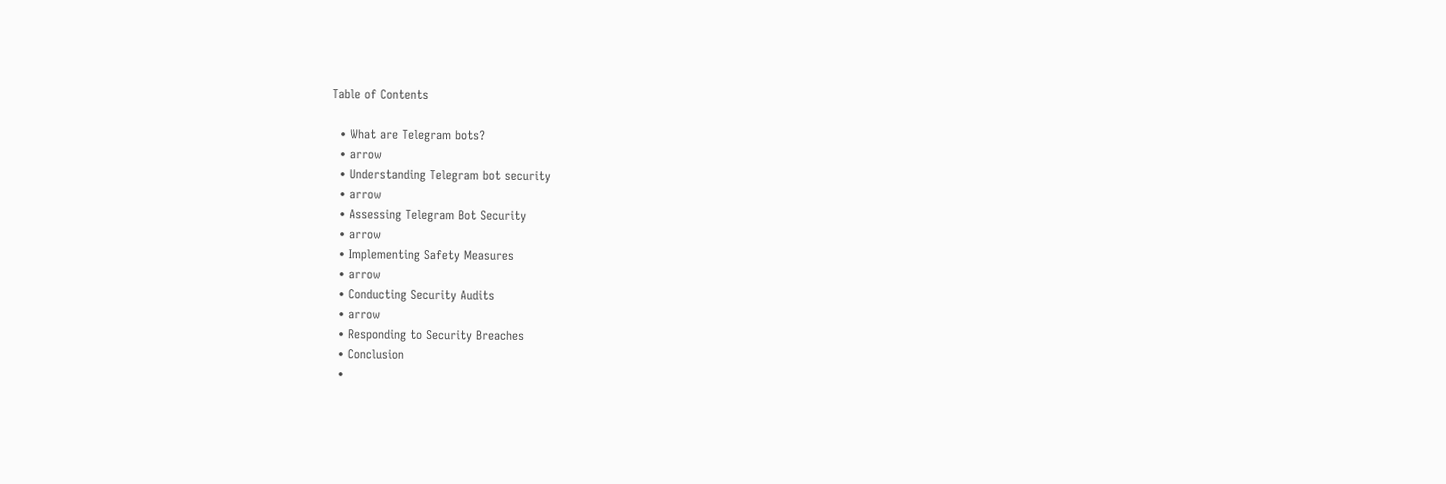Table of Contents

  • What are Telegram bots?
  • arrow
  • Understanding Telegram bot security
  • arrow
  • Assessing Telegram Bot Security
  • arrow
  • Implementing Safety Measures
  • arrow
  • Conducting Security Audits
  • arrow
  • Responding to Security Breaches
  • Conclusion
  •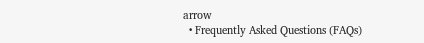arrow
  • Frequently Asked Questions (FAQs)